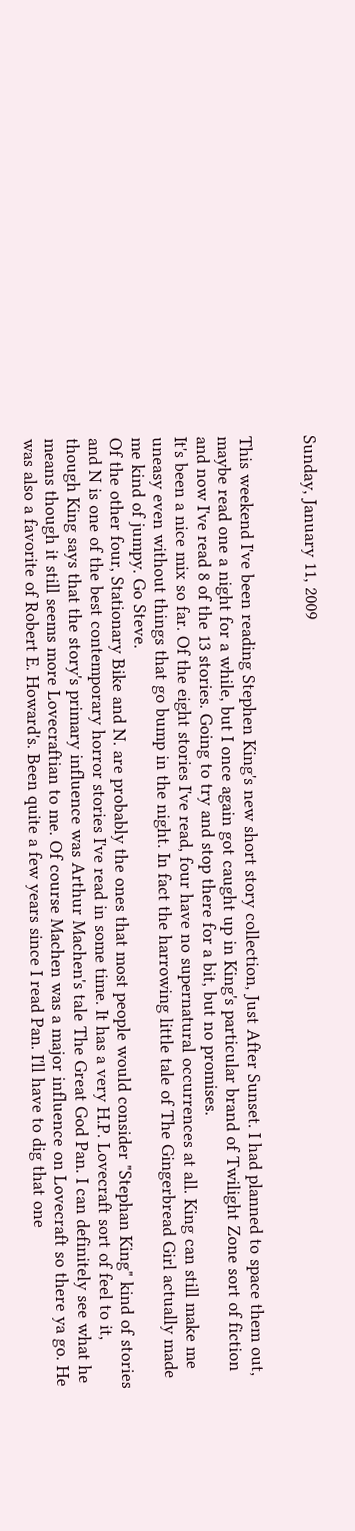Sunday, January 11, 2009


This weekend I've been reading Stephen King's new short story collection, Just After Sunset. I had planned to space them out, maybe read one a night for a while, but I once again got caught up in King's particular brand of Twilight Zone sort of fiction and now I've read 8 of the 13 stories. Going to try and stop there for a bit, but no promises.
It's been a nice mix so far. Of the eight stories I've read, four have no supernatural occurrences at all. King can still make me uneasy even without things that go bump in the night. In fact the harrowing little tale of The Gingerbread Girl actually made me kind of jumpy. Go Steve.
Of the other four, Stationary Bike and N. are probably the ones that most people would consider "Stephan King" kind of stories and N is one of the best contemporary horror stories I've read in some time. It has a very H.P. Lovecraft sort of feel to it, though King says that the story's primary influence was Arthur Machen's tale The Great God Pan. I can definitely see what he means though it still seems more Lovecraftian to me. Of course Machen was a major influence on Lovecraft so there ya go. He was also a favorite of Robert E. Howard's. Been quite a few years since I read Pan. I'll have to dig that one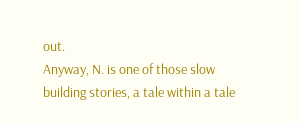out.
Anyway, N. is one of those slow building stories, a tale within a tale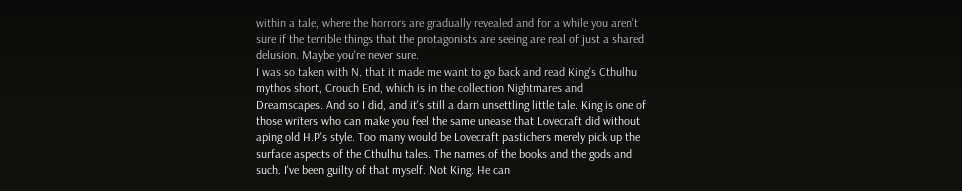within a tale, where the horrors are gradually revealed and for a while you aren't sure if the terrible things that the protagonists are seeing are real of just a shared delusion. Maybe you're never sure.
I was so taken with N. that it made me want to go back and read King's Cthulhu mythos short, Crouch End, which is in the collection Nightmares and Dreamscapes. And so I did, and it's still a darn unsettling little tale. King is one of those writers who can make you feel the same unease that Lovecraft did without aping old H.P's style. Too many would be Lovecraft pastichers merely pick up the surface aspects of the Cthulhu tales. The names of the books and the gods and such. I've been guilty of that myself. Not King. He can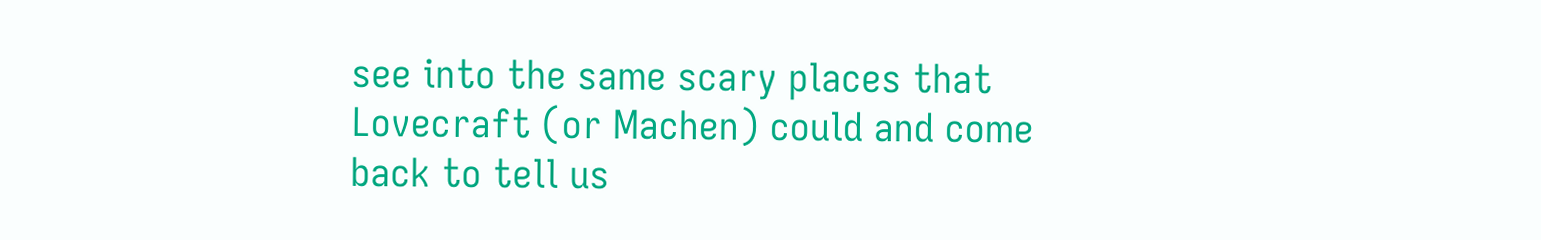see into the same scary places that Lovecraft (or Machen) could and come back to tell us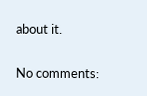about it.

No comments: